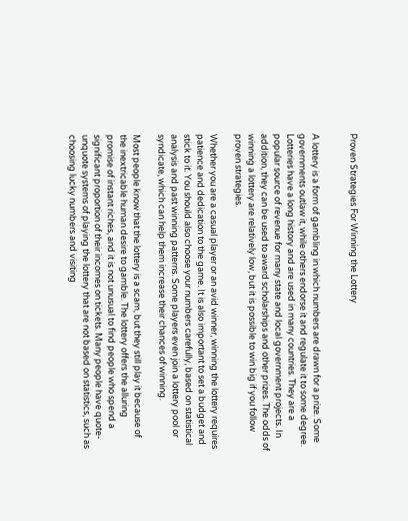Proven Strategies For Winning the Lottery


A lottery is a form of gambling in which numbers are drawn for a prize. Some governments outlaw it, while others endorse it and regulate it to some degree. Lotteries have a long history and are used in many countries. They are a popular source of revenue for many state and local government projects. In addition, they can be used to award scholarships and other prizes. The odds of winning a lottery are relatively low, but it is possible to win big if you follow proven strategies.

Whether you are a casual player or an avid winner, winning the lottery requires patience and dedication to the game. It is also important to set a budget and stick to it. You should also choose your numbers carefully, based on statistical analysis and past winning patterns. Some players even join a lottery pool or syndicate, which can help them increase their chances of winning.

Most people know that the lottery is a scam, but they still play it because of the inextricable human desire to gamble. The lottery offers the alluring promise of instant riches, and it is not unusual to find people who spend a significant proportion of their incomes on tickets. Many people have quote-unquote systems of playing the lottery that are not based on statistics, such as choosing lucky numbers and visiting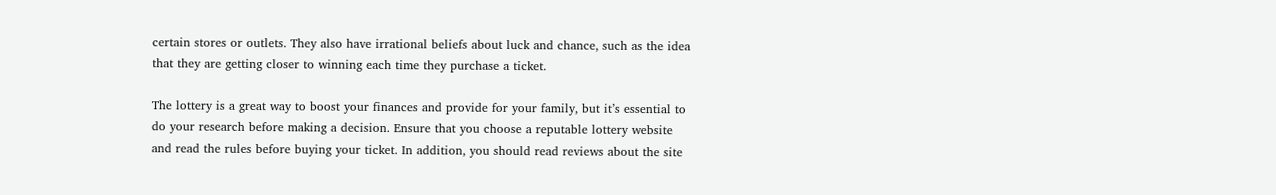certain stores or outlets. They also have irrational beliefs about luck and chance, such as the idea that they are getting closer to winning each time they purchase a ticket.

The lottery is a great way to boost your finances and provide for your family, but it’s essential to do your research before making a decision. Ensure that you choose a reputable lottery website and read the rules before buying your ticket. In addition, you should read reviews about the site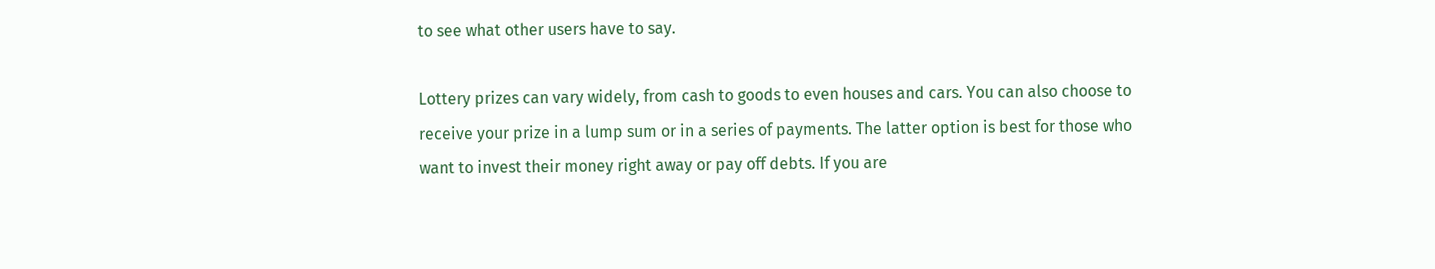to see what other users have to say.

Lottery prizes can vary widely, from cash to goods to even houses and cars. You can also choose to receive your prize in a lump sum or in a series of payments. The latter option is best for those who want to invest their money right away or pay off debts. If you are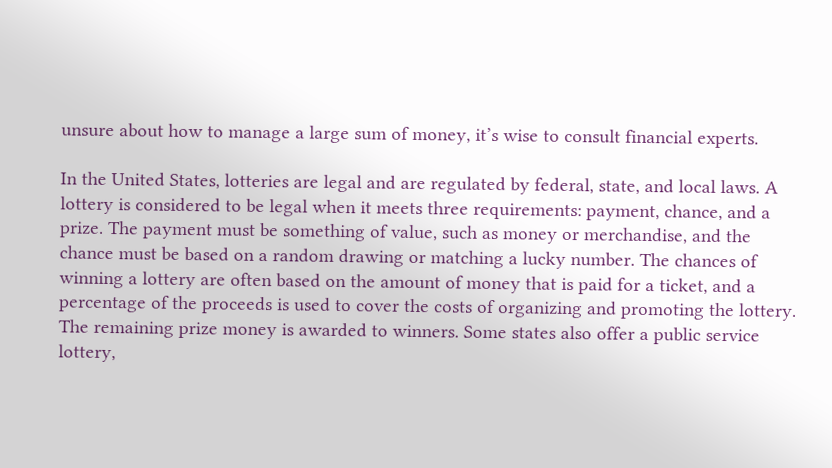unsure about how to manage a large sum of money, it’s wise to consult financial experts.

In the United States, lotteries are legal and are regulated by federal, state, and local laws. A lottery is considered to be legal when it meets three requirements: payment, chance, and a prize. The payment must be something of value, such as money or merchandise, and the chance must be based on a random drawing or matching a lucky number. The chances of winning a lottery are often based on the amount of money that is paid for a ticket, and a percentage of the proceeds is used to cover the costs of organizing and promoting the lottery. The remaining prize money is awarded to winners. Some states also offer a public service lottery,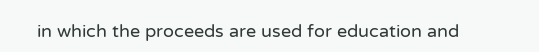in which the proceeds are used for education and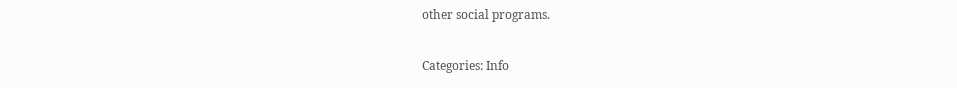other social programs.

Categories: Info